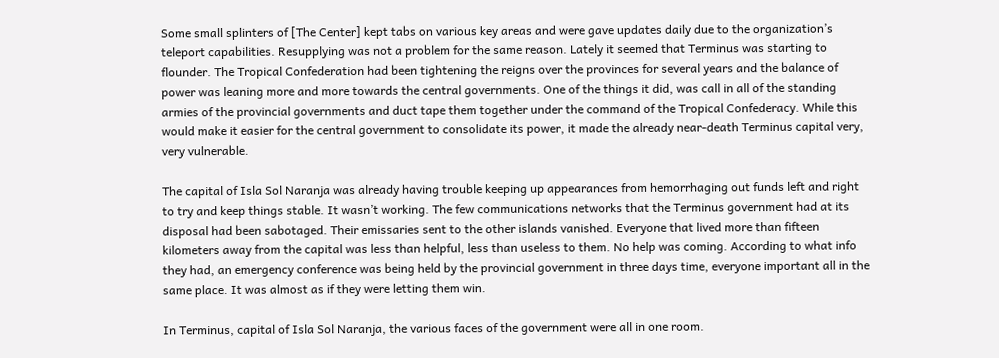Some small splinters of [The Center] kept tabs on various key areas and were gave updates daily due to the organization’s teleport capabilities. Resupplying was not a problem for the same reason. Lately it seemed that Terminus was starting to flounder. The Tropical Confederation had been tightening the reigns over the provinces for several years and the balance of power was leaning more and more towards the central governments. One of the things it did, was call in all of the standing armies of the provincial governments and duct tape them together under the command of the Tropical Confederacy. While this would make it easier for the central government to consolidate its power, it made the already near-death Terminus capital very, very vulnerable.

The capital of Isla Sol Naranja was already having trouble keeping up appearances from hemorrhaging out funds left and right to try and keep things stable. It wasn’t working. The few communications networks that the Terminus government had at its disposal had been sabotaged. Their emissaries sent to the other islands vanished. Everyone that lived more than fifteen kilometers away from the capital was less than helpful, less than useless to them. No help was coming. According to what info they had, an emergency conference was being held by the provincial government in three days time, everyone important all in the same place. It was almost as if they were letting them win.

In Terminus, capital of Isla Sol Naranja, the various faces of the government were all in one room.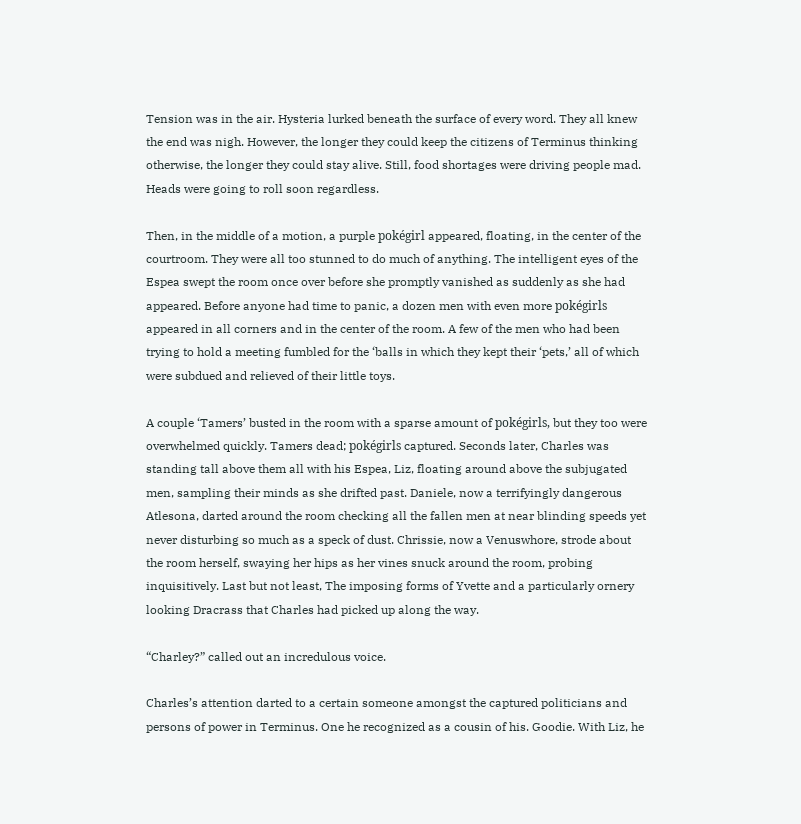Tension was in the air. Hysteria lurked beneath the surface of every word. They all knew the end was nigh. However, the longer they could keep the citizens of Terminus thinking otherwise, the longer they could stay alive. Still, food shortages were driving people mad. Heads were going to roll soon regardless.

Then, in the middle of a motion, a purple pokégirl appeared, floating, in the center of the courtroom. They were all too stunned to do much of anything. The intelligent eyes of the Espea swept the room once over before she promptly vanished as suddenly as she had appeared. Before anyone had time to panic, a dozen men with even more pokégirls appeared in all corners and in the center of the room. A few of the men who had been trying to hold a meeting fumbled for the ‘balls in which they kept their ‘pets,’ all of which were subdued and relieved of their little toys.

A couple ‘Tamers’ busted in the room with a sparse amount of pokégirls, but they too were overwhelmed quickly. Tamers dead; pokégirls captured. Seconds later, Charles was standing tall above them all with his Espea, Liz, floating around above the subjugated men, sampling their minds as she drifted past. Daniele, now a terrifyingly dangerous Atlesona, darted around the room checking all the fallen men at near blinding speeds yet never disturbing so much as a speck of dust. Chrissie, now a Venuswhore, strode about the room herself, swaying her hips as her vines snuck around the room, probing inquisitively. Last but not least, The imposing forms of Yvette and a particularly ornery looking Dracrass that Charles had picked up along the way.

“Charley?” called out an incredulous voice.

Charles’s attention darted to a certain someone amongst the captured politicians and persons of power in Terminus. One he recognized as a cousin of his. Goodie. With Liz, he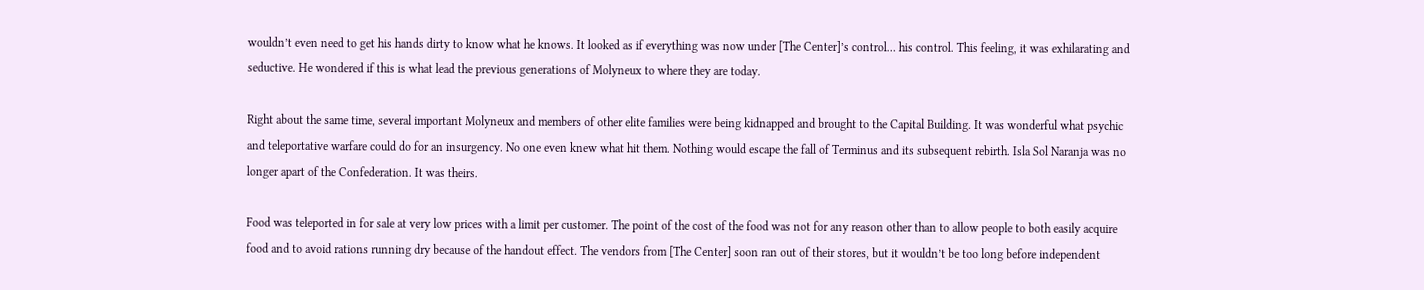wouldn’t even need to get his hands dirty to know what he knows. It looked as if everything was now under [The Center]’s control… his control. This feeling, it was exhilarating and seductive. He wondered if this is what lead the previous generations of Molyneux to where they are today.

Right about the same time, several important Molyneux and members of other elite families were being kidnapped and brought to the Capital Building. It was wonderful what psychic and teleportative warfare could do for an insurgency. No one even knew what hit them. Nothing would escape the fall of Terminus and its subsequent rebirth. Isla Sol Naranja was no longer apart of the Confederation. It was theirs.

Food was teleported in for sale at very low prices with a limit per customer. The point of the cost of the food was not for any reason other than to allow people to both easily acquire food and to avoid rations running dry because of the handout effect. The vendors from [The Center] soon ran out of their stores, but it wouldn’t be too long before independent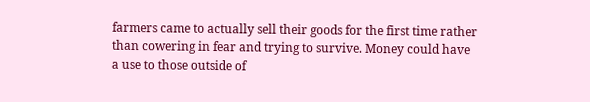farmers came to actually sell their goods for the first time rather than cowering in fear and trying to survive. Money could have a use to those outside of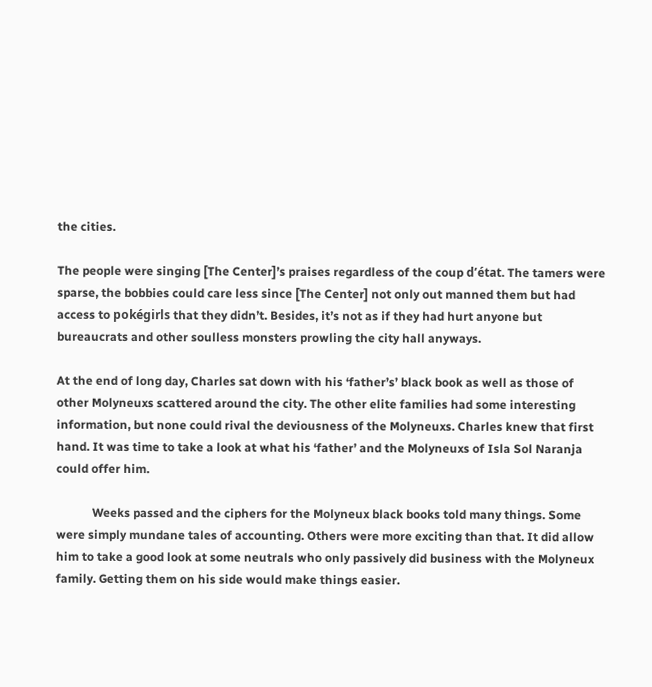the cities.

The people were singing [The Center]’s praises regardless of the coup d’état. The tamers were sparse, the bobbies could care less since [The Center] not only out manned them but had access to pokégirls that they didn’t. Besides, it’s not as if they had hurt anyone but bureaucrats and other soulless monsters prowling the city hall anyways.

At the end of long day, Charles sat down with his ‘father’s’ black book as well as those of other Molyneuxs scattered around the city. The other elite families had some interesting information, but none could rival the deviousness of the Molyneuxs. Charles knew that first hand. It was time to take a look at what his ‘father’ and the Molyneuxs of Isla Sol Naranja could offer him.

            Weeks passed and the ciphers for the Molyneux black books told many things. Some were simply mundane tales of accounting. Others were more exciting than that. It did allow him to take a good look at some neutrals who only passively did business with the Molyneux family. Getting them on his side would make things easier.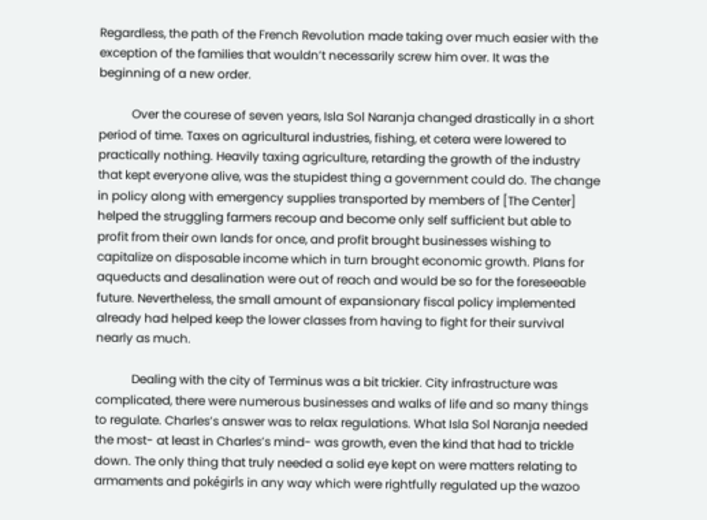Regardless, the path of the French Revolution made taking over much easier with the exception of the families that wouldn’t necessarily screw him over. It was the beginning of a new order.

           Over the courese of seven years, Isla Sol Naranja changed drastically in a short period of time. Taxes on agricultural industries, fishing, et cetera were lowered to practically nothing. Heavily taxing agriculture, retarding the growth of the industry that kept everyone alive, was the stupidest thing a government could do. The change in policy along with emergency supplies transported by members of [The Center] helped the struggling farmers recoup and become only self sufficient but able to profit from their own lands for once, and profit brought businesses wishing to capitalize on disposable income which in turn brought economic growth. Plans for aqueducts and desalination were out of reach and would be so for the foreseeable future. Nevertheless, the small amount of expansionary fiscal policy implemented already had helped keep the lower classes from having to fight for their survival nearly as much.

            Dealing with the city of Terminus was a bit trickier. City infrastructure was complicated, there were numerous businesses and walks of life and so many things to regulate. Charles’s answer was to relax regulations. What Isla Sol Naranja needed the most- at least in Charles’s mind- was growth, even the kind that had to trickle down. The only thing that truly needed a solid eye kept on were matters relating to armaments and pokégirls in any way which were rightfully regulated up the wazoo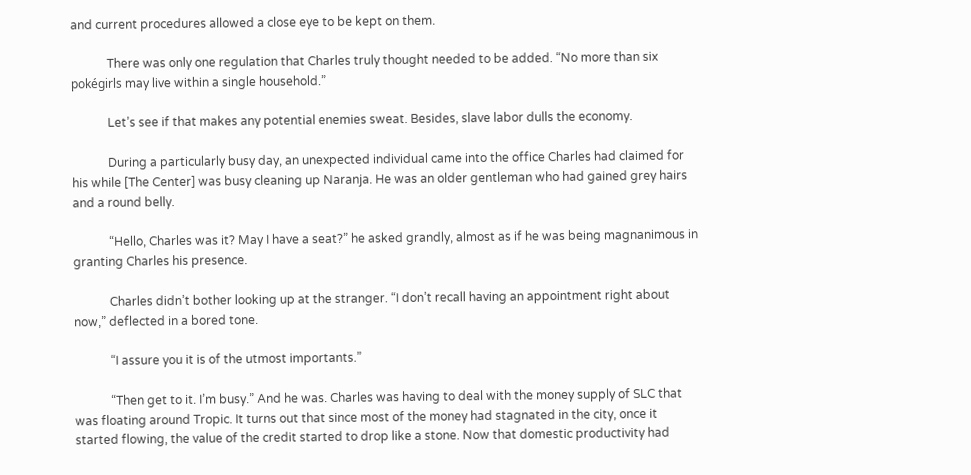and current procedures allowed a close eye to be kept on them.

            There was only one regulation that Charles truly thought needed to be added. “No more than six pokégirls may live within a single household.”

            Let’s see if that makes any potential enemies sweat. Besides, slave labor dulls the economy.

            During a particularly busy day, an unexpected individual came into the office Charles had claimed for his while [The Center] was busy cleaning up Naranja. He was an older gentleman who had gained grey hairs and a round belly.

            “Hello, Charles was it? May I have a seat?” he asked grandly, almost as if he was being magnanimous in granting Charles his presence.

            Charles didn’t bother looking up at the stranger. “I don’t recall having an appointment right about now,” deflected in a bored tone.

            “I assure you it is of the utmost importants.”

            “Then get to it. I’m busy.” And he was. Charles was having to deal with the money supply of SLC that was floating around Tropic. It turns out that since most of the money had stagnated in the city, once it started flowing, the value of the credit started to drop like a stone. Now that domestic productivity had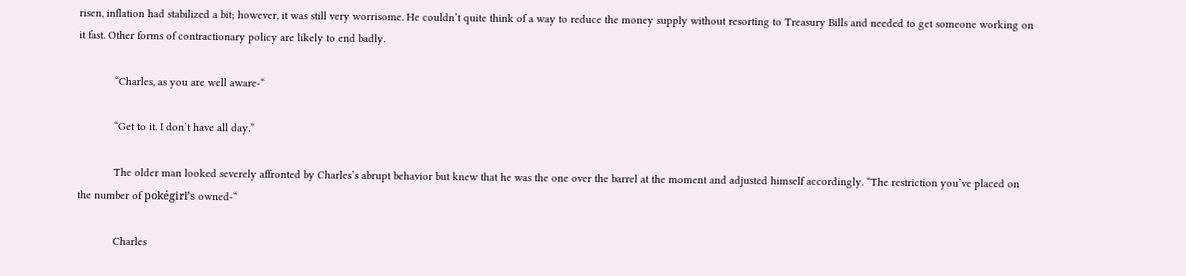risen, inflation had stabilized a bit; however, it was still very worrisome. He couldn’t quite think of a way to reduce the money supply without resorting to Treasury Bills and needed to get someone working on it fast. Other forms of contractionary policy are likely to end badly.

            “Charles, as you are well aware-“

            “Get to it. I don’t have all day.”

            The older man looked severely affronted by Charles’s abrupt behavior but knew that he was the one over the barrel at the moment and adjusted himself accordingly. “The restriction you’ve placed on the number of pokégirl’s owned-“

            Charles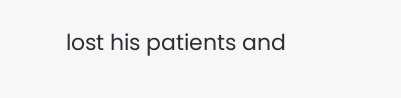lost his patients and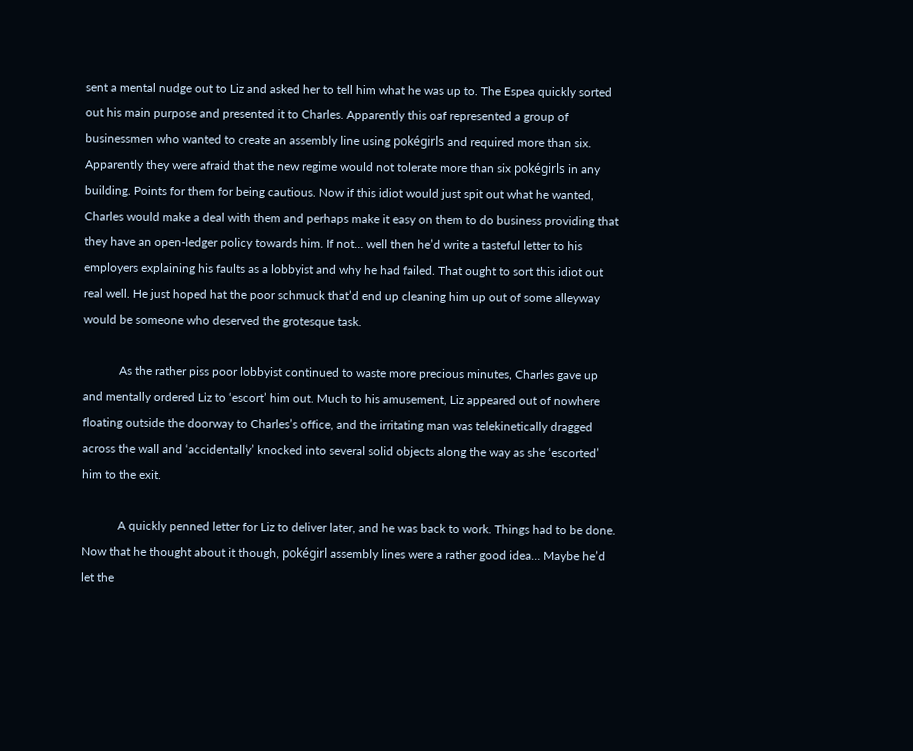sent a mental nudge out to Liz and asked her to tell him what he was up to. The Espea quickly sorted out his main purpose and presented it to Charles. Apparently this oaf represented a group of businessmen who wanted to create an assembly line using pokégirls and required more than six. Apparently they were afraid that the new regime would not tolerate more than six pokégirls in any building. Points for them for being cautious. Now if this idiot would just spit out what he wanted, Charles would make a deal with them and perhaps make it easy on them to do business providing that they have an open-ledger policy towards him. If not… well then he’d write a tasteful letter to his employers explaining his faults as a lobbyist and why he had failed. That ought to sort this idiot out real well. He just hoped hat the poor schmuck that’d end up cleaning him up out of some alleyway would be someone who deserved the grotesque task.

            As the rather piss poor lobbyist continued to waste more precious minutes, Charles gave up and mentally ordered Liz to ‘escort’ him out. Much to his amusement, Liz appeared out of nowhere floating outside the doorway to Charles’s office, and the irritating man was telekinetically dragged across the wall and ‘accidentally’ knocked into several solid objects along the way as she ‘escorted’ him to the exit.

            A quickly penned letter for Liz to deliver later, and he was back to work. Things had to be done. Now that he thought about it though, pokégirl assembly lines were a rather good idea… Maybe he’d let the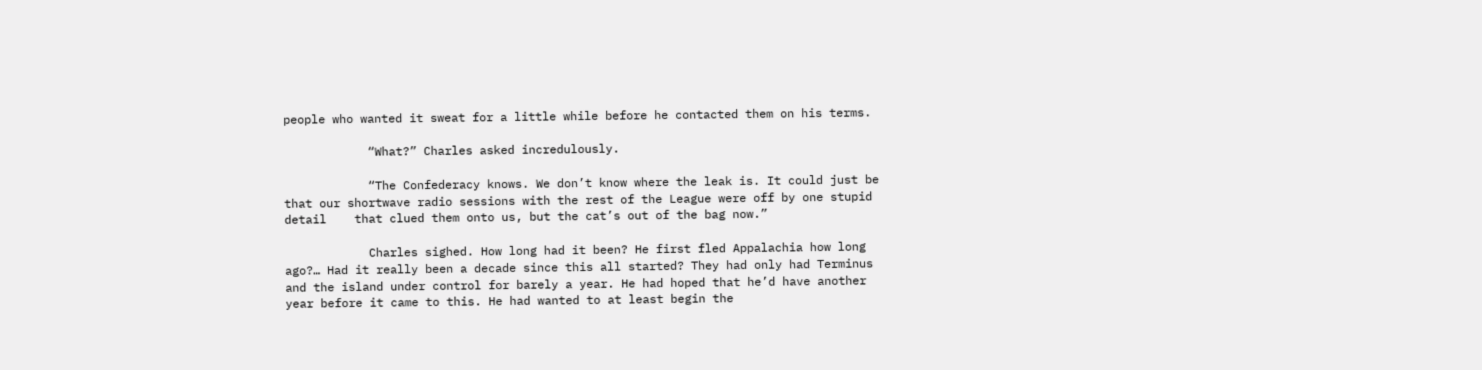people who wanted it sweat for a little while before he contacted them on his terms.

            “What?” Charles asked incredulously.

            “The Confederacy knows. We don’t know where the leak is. It could just be that our shortwave radio sessions with the rest of the League were off by one stupid detail    that clued them onto us, but the cat’s out of the bag now.”

            Charles sighed. How long had it been? He first fled Appalachia how long ago?… Had it really been a decade since this all started? They had only had Terminus and the island under control for barely a year. He had hoped that he’d have another year before it came to this. He had wanted to at least begin the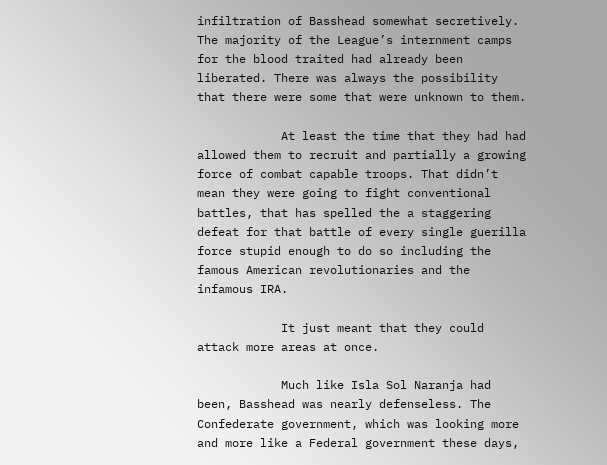infiltration of Basshead somewhat secretively. The majority of the League’s internment camps for the blood traited had already been liberated. There was always the possibility that there were some that were unknown to them.

            At least the time that they had had allowed them to recruit and partially a growing force of combat capable troops. That didn’t mean they were going to fight conventional battles, that has spelled the a staggering defeat for that battle of every single guerilla force stupid enough to do so including the famous American revolutionaries and the infamous IRA.

            It just meant that they could attack more areas at once.

            Much like Isla Sol Naranja had been, Basshead was nearly defenseless. The Confederate government, which was looking more and more like a Federal government these days,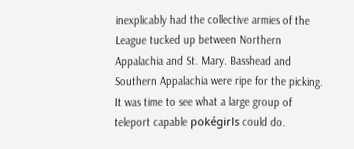inexplicably had the collective armies of the League tucked up between Northern Appalachia and St. Mary. Basshead and Southern Appalachia were ripe for the picking. It was time to see what a large group of teleport capable pokégirls could do.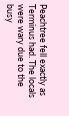Peachtree fell exactly as Terminus had. The locals were wary due to the busy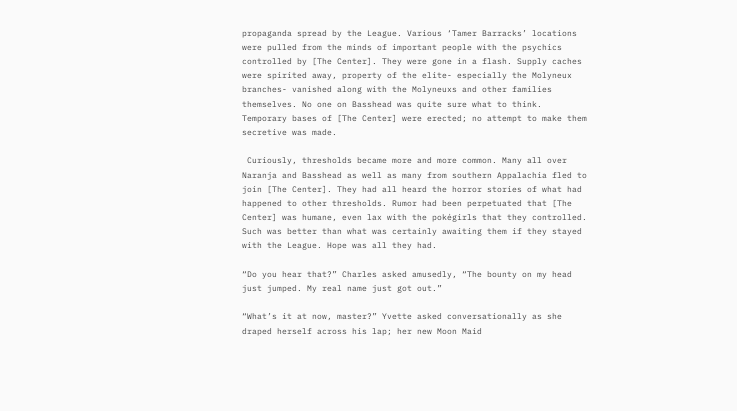propaganda spread by the League. Various ‘Tamer Barracks’ locations were pulled from the minds of important people with the psychics controlled by [The Center]. They were gone in a flash. Supply caches were spirited away, property of the elite- especially the Molyneux branches- vanished along with the Molyneuxs and other families themselves. No one on Basshead was quite sure what to think. Temporary bases of [The Center] were erected; no attempt to make them secretive was made.

 Curiously, thresholds became more and more common. Many all over Naranja and Basshead as well as many from southern Appalachia fled to join [The Center]. They had all heard the horror stories of what had happened to other thresholds. Rumor had been perpetuated that [The Center] was humane, even lax with the pokégirls that they controlled. Such was better than what was certainly awaiting them if they stayed with the League. Hope was all they had.

“Do you hear that?” Charles asked amusedly, “The bounty on my head just jumped. My real name just got out.”

“What’s it at now, master?” Yvette asked conversationally as she draped herself across his lap; her new Moon Maid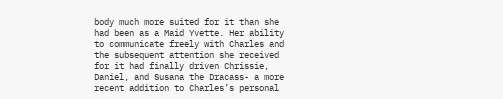body much more suited for it than she had been as a Maid Yvette. Her ability to communicate freely with Charles and the subsequent attention she received for it had finally driven Chrissie, Daniel, and Susana the Dracass- a more recent addition to Charles’s personal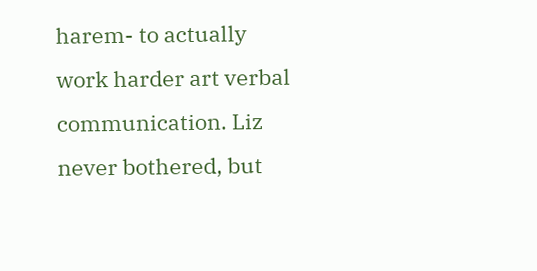harem- to actually work harder art verbal communication. Liz never bothered, but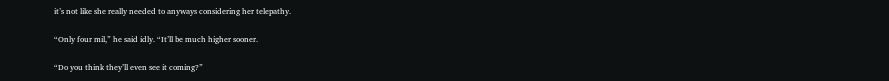it’s not like she really needed to anyways considering her telepathy.

“Only four mil,” he said idly. “It’ll be much higher sooner.

“Do you think they’ll even see it coming?”